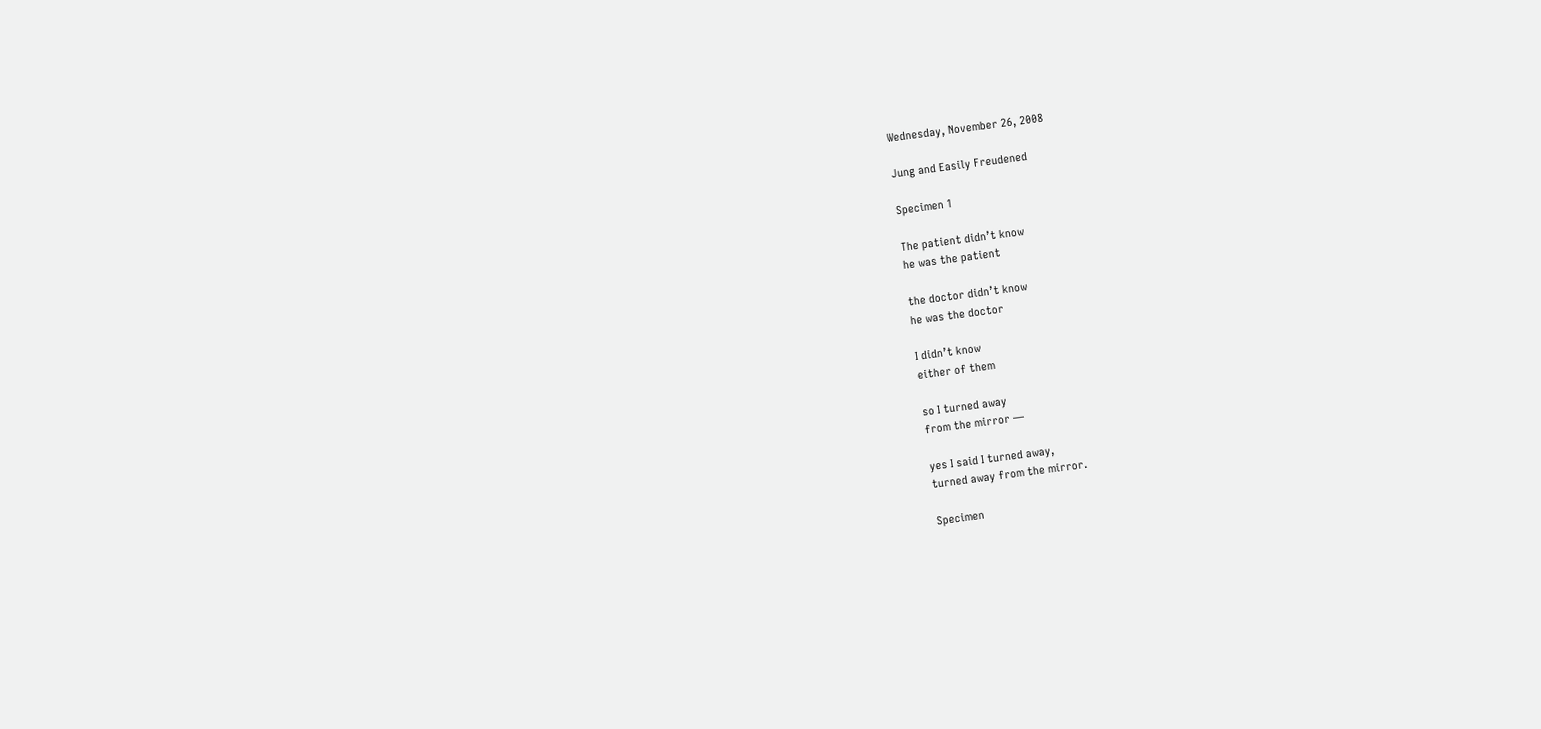Wednesday, November 26, 2008

Jung and Easily Freudened

Specimen 1

The patient didn’t know
he was the patient

the doctor didn’t know
he was the doctor

I didn’t know
either of them

so I turned away
from the mirror —

yes I said I turned away,
turned away from the mirror.

Specimen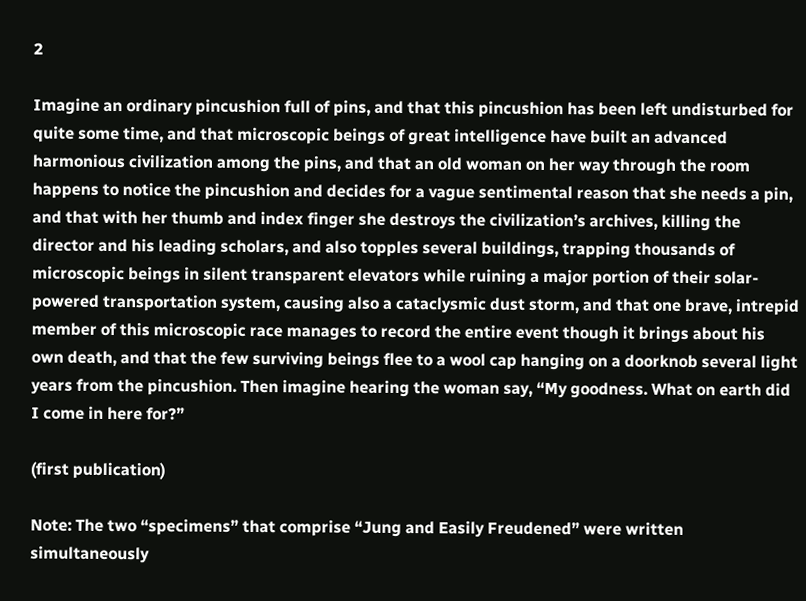2

Imagine an ordinary pincushion full of pins, and that this pincushion has been left undisturbed for quite some time, and that microscopic beings of great intelligence have built an advanced harmonious civilization among the pins, and that an old woman on her way through the room happens to notice the pincushion and decides for a vague sentimental reason that she needs a pin, and that with her thumb and index finger she destroys the civilization’s archives, killing the director and his leading scholars, and also topples several buildings, trapping thousands of microscopic beings in silent transparent elevators while ruining a major portion of their solar-powered transportation system, causing also a cataclysmic dust storm, and that one brave, intrepid member of this microscopic race manages to record the entire event though it brings about his own death, and that the few surviving beings flee to a wool cap hanging on a doorknob several light years from the pincushion. Then imagine hearing the woman say, “My goodness. What on earth did I come in here for?”

(first publication)

Note: The two “specimens” that comprise “Jung and Easily Freudened” were written simultaneously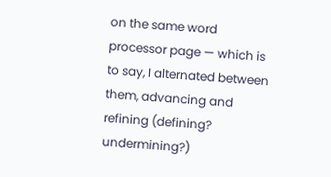on the same word processor page — which is to say, I alternated between them, advancing and refining (defining? undermining?)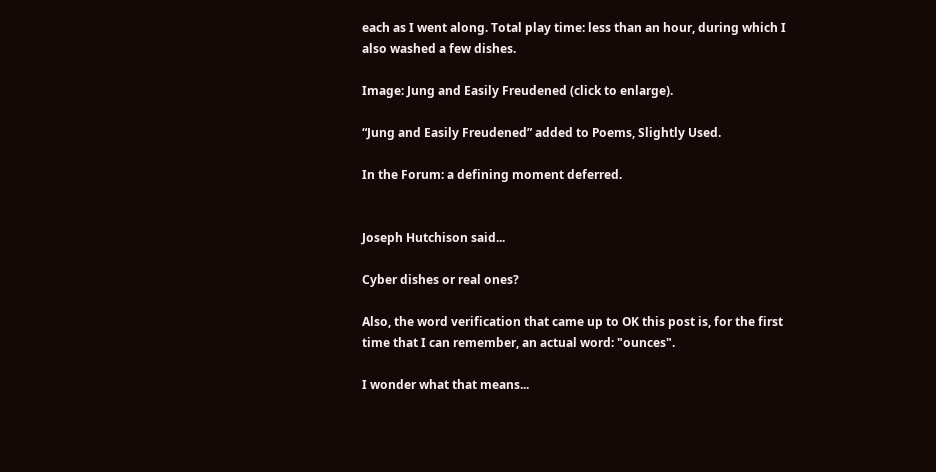each as I went along. Total play time: less than an hour, during which I also washed a few dishes.

Image: Jung and Easily Freudened (click to enlarge).

“Jung and Easily Freudened” added to Poems, Slightly Used.

In the Forum: a defining moment deferred.


Joseph Hutchison said...

Cyber dishes or real ones?

Also, the word verification that came up to OK this post is, for the first time that I can remember, an actual word: "ounces".

I wonder what that means...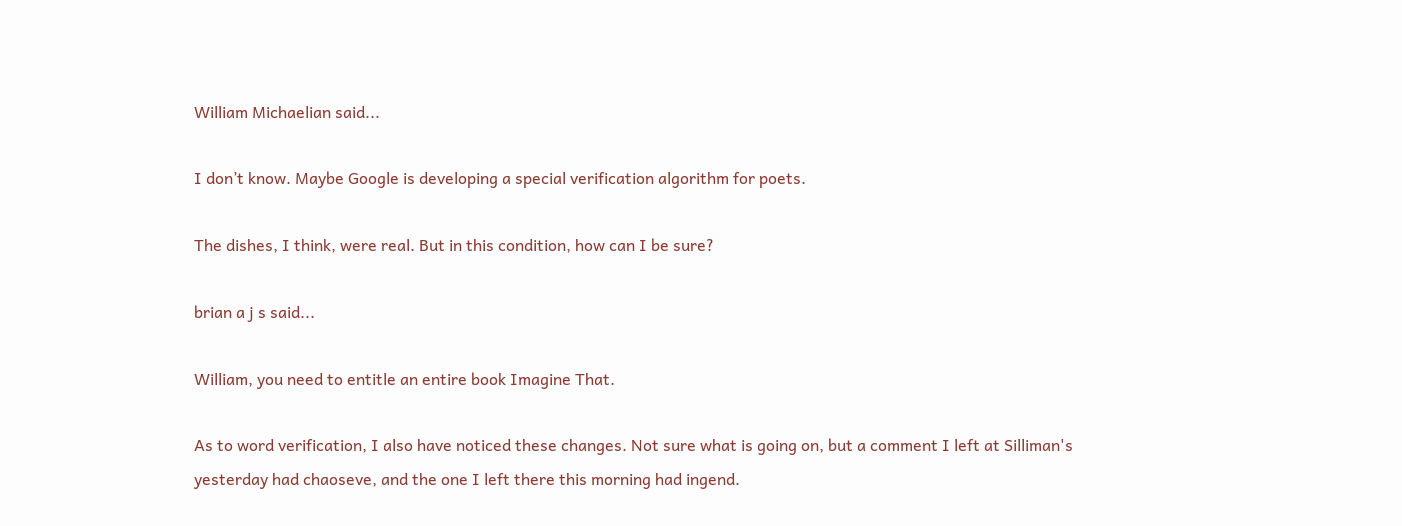William Michaelian said...

I don’t know. Maybe Google is developing a special verification algorithm for poets.

The dishes, I think, were real. But in this condition, how can I be sure?

brian a j s said...

William, you need to entitle an entire book Imagine That.

As to word verification, I also have noticed these changes. Not sure what is going on, but a comment I left at Silliman's yesterday had chaoseve, and the one I left there this morning had ingend.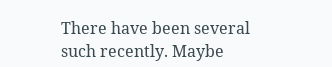There have been several such recently. Maybe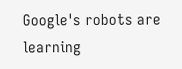Google's robots are learning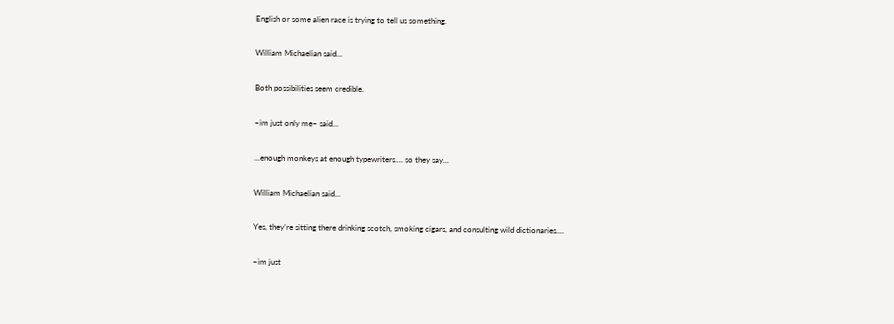English or some alien race is trying to tell us something.

William Michaelian said...

Both possibilities seem credible.

~im just only me~ said...

...enough monkeys at enough typewriters.... so they say...

William Michaelian said...

Yes, they’re sitting there drinking scotch, smoking cigars, and consulting wild dictionaries....

~im just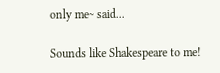only me~ said...

Sounds like Shakespeare to me!